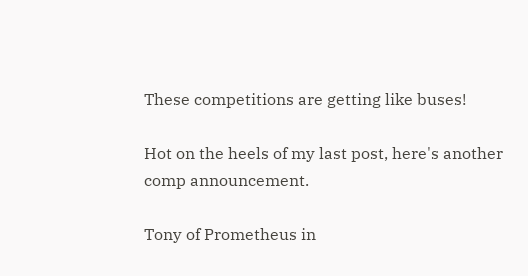These competitions are getting like buses!

Hot on the heels of my last post, here's another comp announcement.

Tony of Prometheus in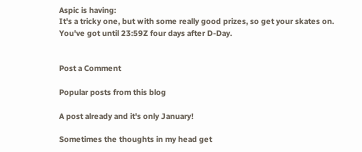Aspic is having:
It's a tricky one, but with some really good prizes, so get your skates on. You've got until 23:59Z four days after D-Day.


Post a Comment

Popular posts from this blog

A post already and it's only January!

Sometimes the thoughts in my head get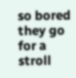so bored they go for a stroll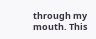through my mouth. This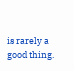is rarely a good thing.